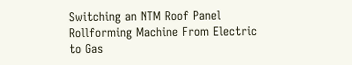Switching an NTM Roof Panel Rollforming Machine From Electric to Gas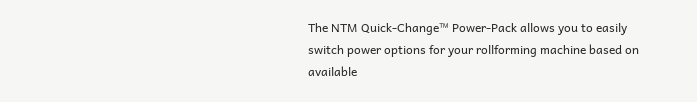The NTM Quick-Change™ Power-Pack allows you to easily switch power options for your rollforming machine based on available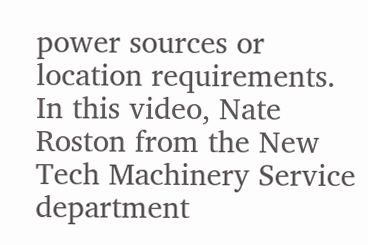power sources or location requirements. In this video, Nate Roston from the New Tech Machinery Service department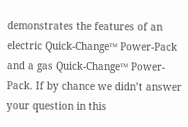demonstrates the features of an electric Quick-Change™ Power-Pack and a gas Quick-Change™ Power-Pack. If by chance we didn’t answer your question in this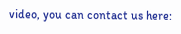video, you can contact us here: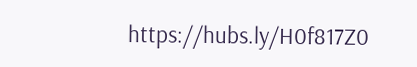https://hubs.ly/H0f817Z0